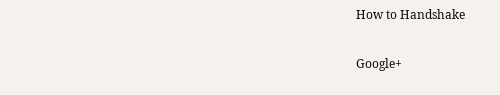How to Handshake

Google+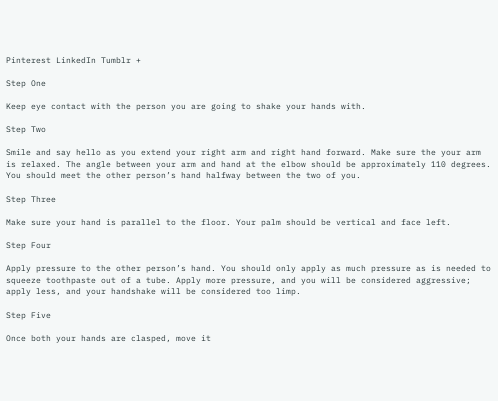Pinterest LinkedIn Tumblr +

Step One

Keep eye contact with the person you are going to shake your hands with.

Step Two

Smile and say hello as you extend your right arm and right hand forward. Make sure the your arm is relaxed. The angle between your arm and hand at the elbow should be approximately 110 degrees. You should meet the other person’s hand halfway between the two of you.

Step Three

Make sure your hand is parallel to the floor. Your palm should be vertical and face left.

Step Four

Apply pressure to the other person’s hand. You should only apply as much pressure as is needed to squeeze toothpaste out of a tube. Apply more pressure, and you will be considered aggressive; apply less, and your handshake will be considered too limp.

Step Five

Once both your hands are clasped, move it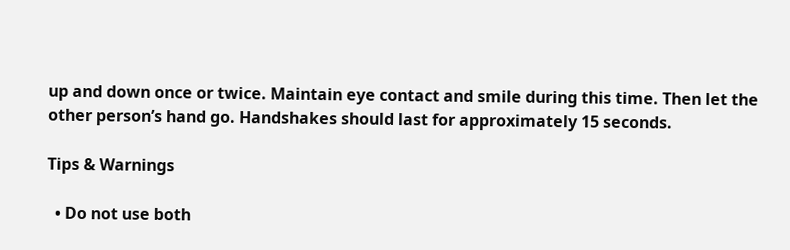up and down once or twice. Maintain eye contact and smile during this time. Then let the other person’s hand go. Handshakes should last for approximately 15 seconds.

Tips & Warnings

  • Do not use both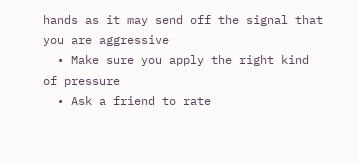hands as it may send off the signal that you are aggressive
  • Make sure you apply the right kind of pressure
  • Ask a friend to rate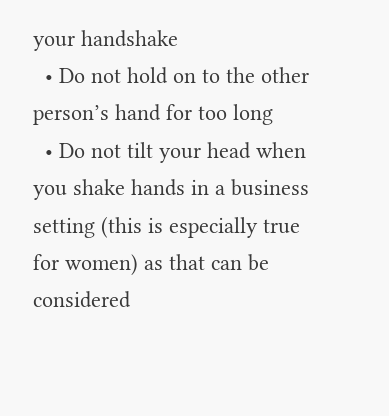your handshake
  • Do not hold on to the other person’s hand for too long
  • Do not tilt your head when you shake hands in a business setting (this is especially true for women) as that can be considered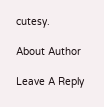cutesy.

About Author

Leave A Reply